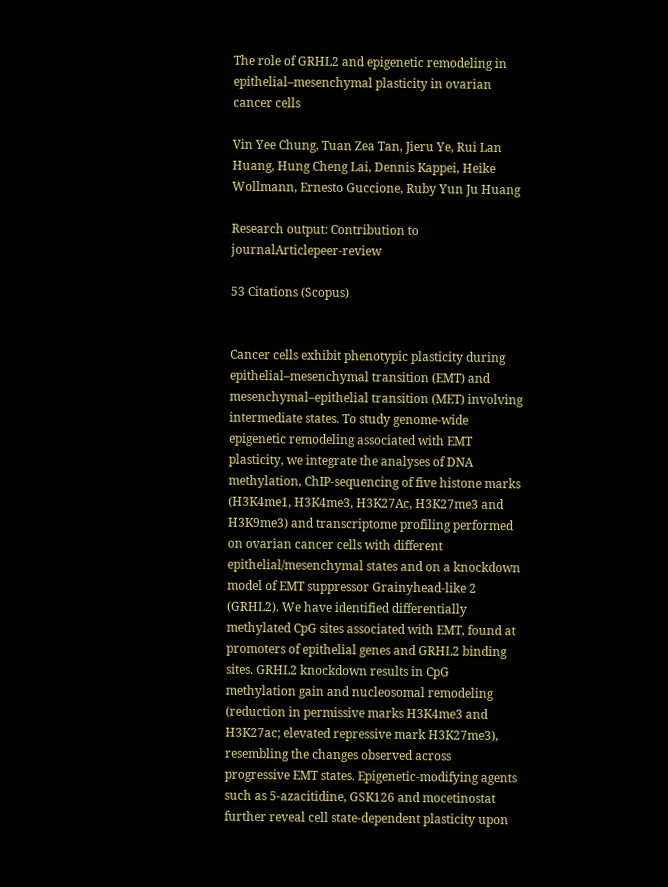The role of GRHL2 and epigenetic remodeling in epithelial–mesenchymal plasticity in ovarian cancer cells

Vin Yee Chung, Tuan Zea Tan, Jieru Ye, Rui Lan Huang, Hung Cheng Lai, Dennis Kappei, Heike Wollmann, Ernesto Guccione, Ruby Yun Ju Huang

Research output: Contribution to journalArticlepeer-review

53 Citations (Scopus)


Cancer cells exhibit phenotypic plasticity during epithelial–mesenchymal transition (EMT) and mesenchymal–epithelial transition (MET) involving intermediate states. To study genome-wide epigenetic remodeling associated with EMT plasticity, we integrate the analyses of DNA methylation, ChIP-sequencing of five histone marks (H3K4me1, H3K4me3, H3K27Ac, H3K27me3 and H3K9me3) and transcriptome profiling performed on ovarian cancer cells with different epithelial/mesenchymal states and on a knockdown model of EMT suppressor Grainyhead-like 2 (GRHL2). We have identified differentially methylated CpG sites associated with EMT, found at promoters of epithelial genes and GRHL2 binding sites. GRHL2 knockdown results in CpG methylation gain and nucleosomal remodeling (reduction in permissive marks H3K4me3 and H3K27ac; elevated repressive mark H3K27me3), resembling the changes observed across progressive EMT states. Epigenetic-modifying agents such as 5-azacitidine, GSK126 and mocetinostat further reveal cell state-dependent plasticity upon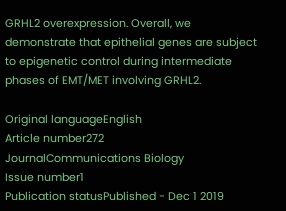GRHL2 overexpression. Overall, we demonstrate that epithelial genes are subject to epigenetic control during intermediate phases of EMT/MET involving GRHL2.

Original languageEnglish
Article number272
JournalCommunications Biology
Issue number1
Publication statusPublished - Dec 1 2019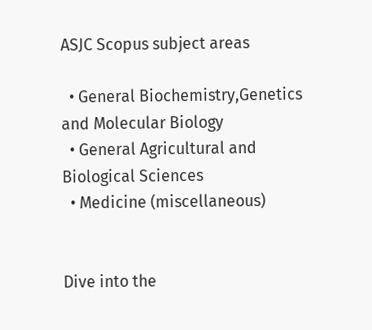ASJC Scopus subject areas

  • General Biochemistry,Genetics and Molecular Biology
  • General Agricultural and Biological Sciences
  • Medicine (miscellaneous)


Dive into the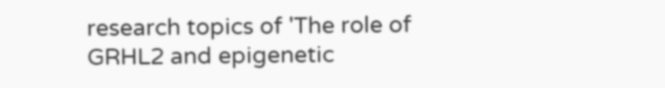research topics of 'The role of GRHL2 and epigenetic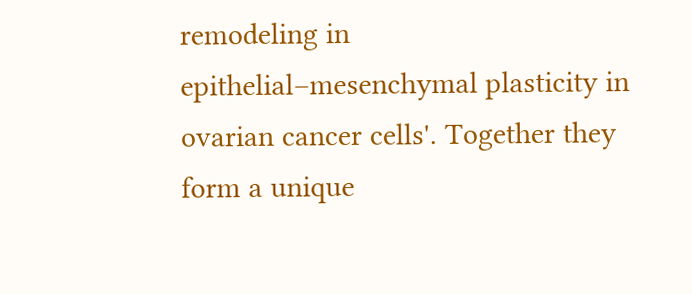remodeling in epithelial–mesenchymal plasticity in ovarian cancer cells'. Together they form a unique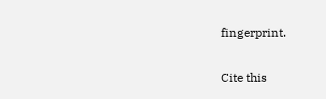fingerprint.

Cite this